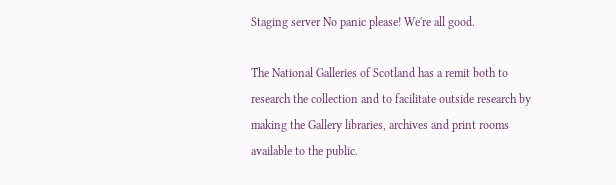Staging server No panic please! We're all good.

The National Galleries of Scotland has a remit both to research the collection and to facilitate outside research by making the Gallery libraries, archives and print rooms available to the public.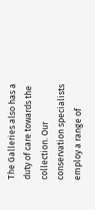The Galleries also has a duty of care towards the collection. Our conservation specialists employ a range of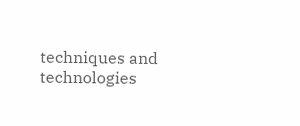techniques and technologies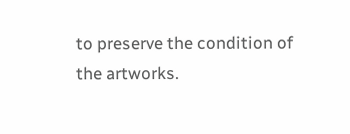to preserve the condition of the artworks.